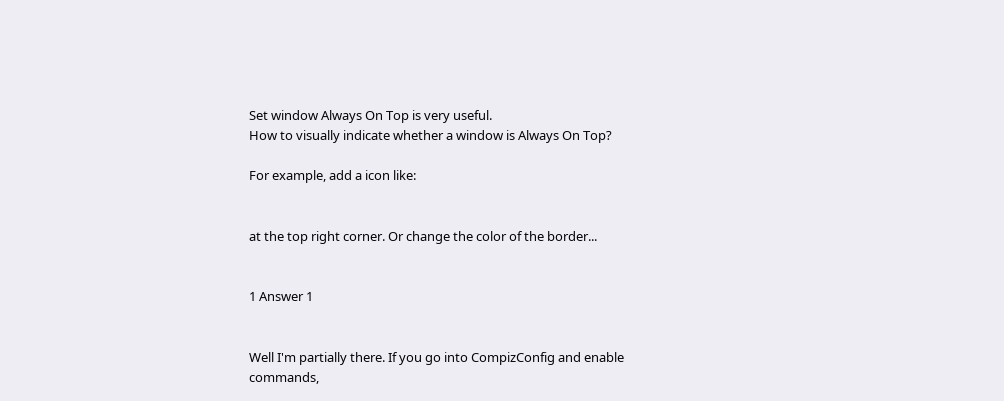Set window Always On Top is very useful.
How to visually indicate whether a window is Always On Top?

For example, add a icon like:


at the top right corner. Or change the color of the border...


1 Answer 1


Well I'm partially there. If you go into CompizConfig and enable commands,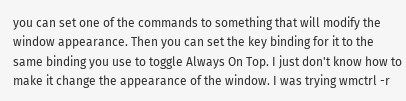you can set one of the commands to something that will modify the window appearance. Then you can set the key binding for it to the same binding you use to toggle Always On Top. I just don't know how to make it change the appearance of the window. I was trying wmctrl -r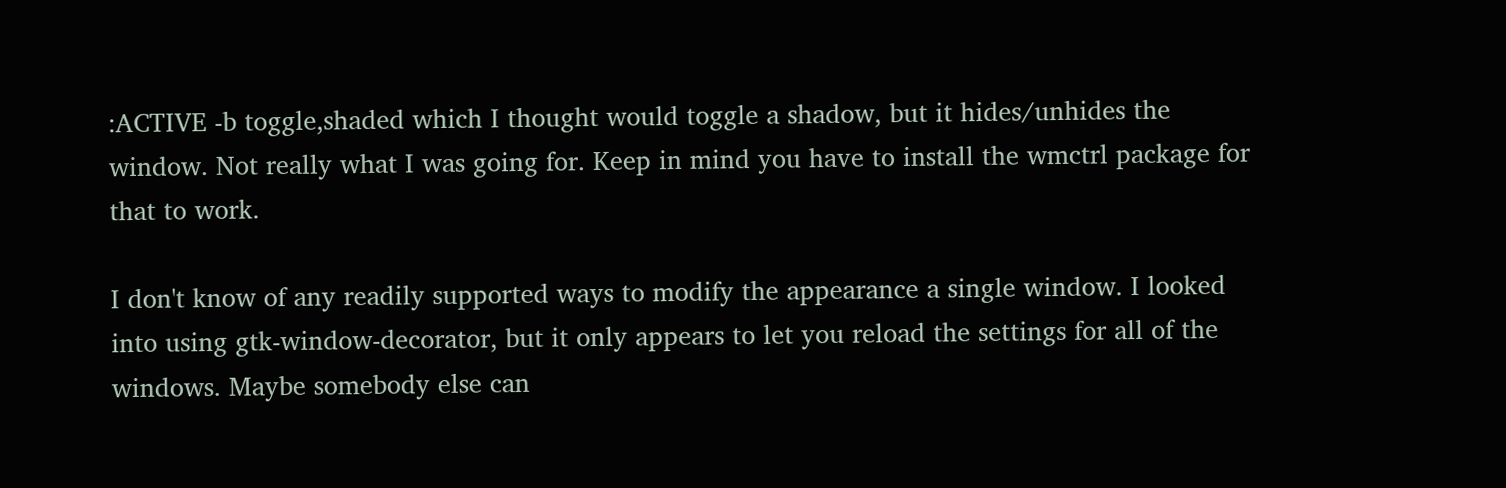:ACTIVE -b toggle,shaded which I thought would toggle a shadow, but it hides/unhides the window. Not really what I was going for. Keep in mind you have to install the wmctrl package for that to work.

I don't know of any readily supported ways to modify the appearance a single window. I looked into using gtk-window-decorator, but it only appears to let you reload the settings for all of the windows. Maybe somebody else can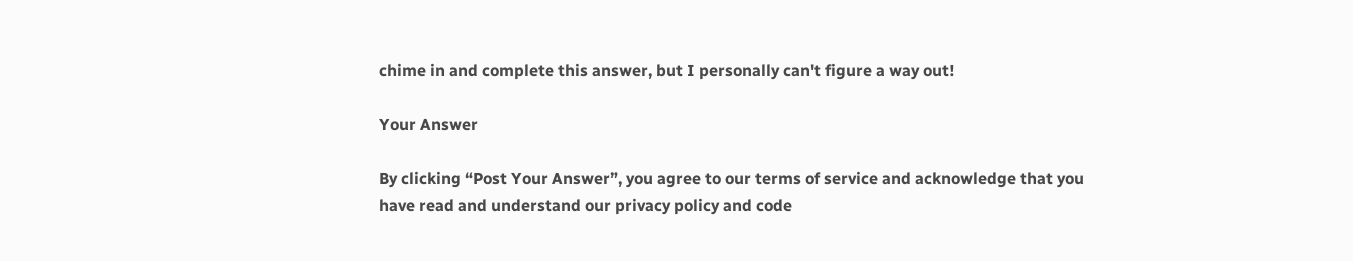chime in and complete this answer, but I personally can't figure a way out!

Your Answer

By clicking “Post Your Answer”, you agree to our terms of service and acknowledge that you have read and understand our privacy policy and code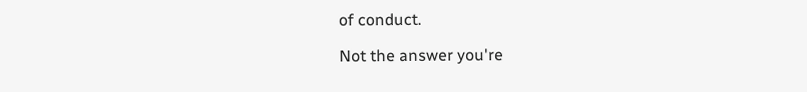of conduct.

Not the answer you're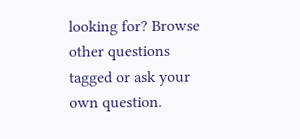looking for? Browse other questions tagged or ask your own question.